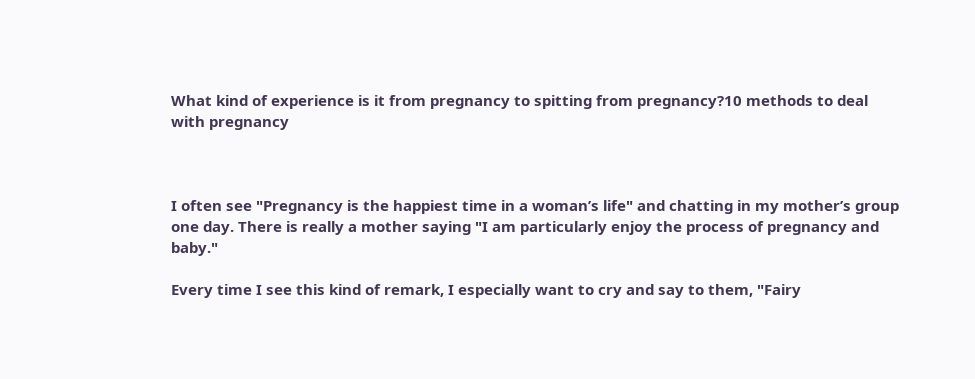What kind of experience is it from pregnancy to spitting from pregnancy?10 methods to deal with pregnancy



I often see "Pregnancy is the happiest time in a woman’s life" and chatting in my mother’s group one day. There is really a mother saying "I am particularly enjoy the process of pregnancy and baby."

Every time I see this kind of remark, I especially want to cry and say to them, "Fairy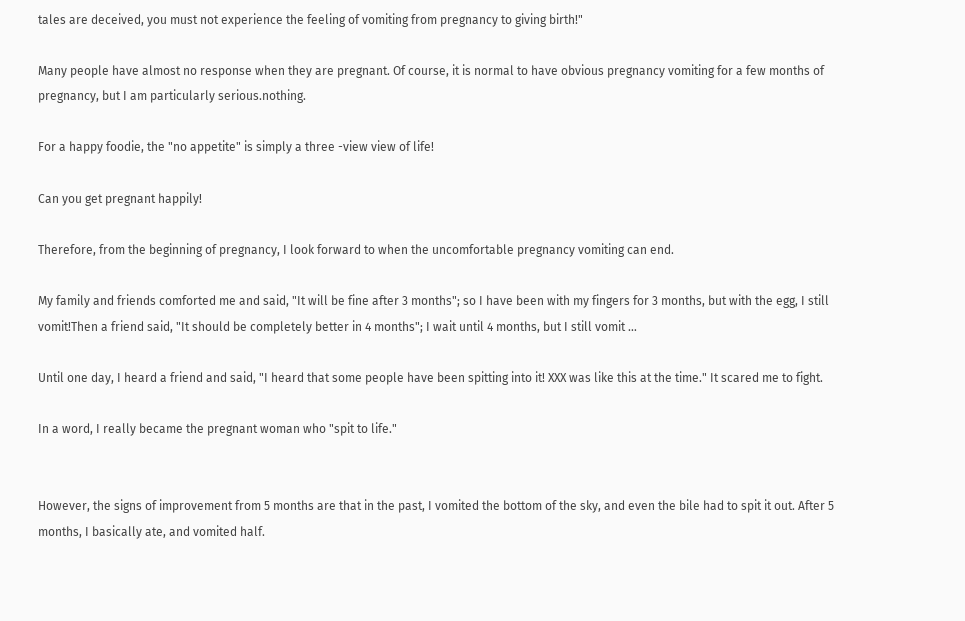tales are deceived, you must not experience the feeling of vomiting from pregnancy to giving birth!"

Many people have almost no response when they are pregnant. Of course, it is normal to have obvious pregnancy vomiting for a few months of pregnancy, but I am particularly serious.nothing.

For a happy foodie, the "no appetite" is simply a three -view view of life!

Can you get pregnant happily!

Therefore, from the beginning of pregnancy, I look forward to when the uncomfortable pregnancy vomiting can end.

My family and friends comforted me and said, "It will be fine after 3 months"; so I have been with my fingers for 3 months, but with the egg, I still vomit!Then a friend said, "It should be completely better in 4 months"; I wait until 4 months, but I still vomit …

Until one day, I heard a friend and said, "I heard that some people have been spitting into it! XXX was like this at the time." It scared me to fight.

In a word, I really became the pregnant woman who "spit to life."


However, the signs of improvement from 5 months are that in the past, I vomited the bottom of the sky, and even the bile had to spit it out. After 5 months, I basically ate, and vomited half.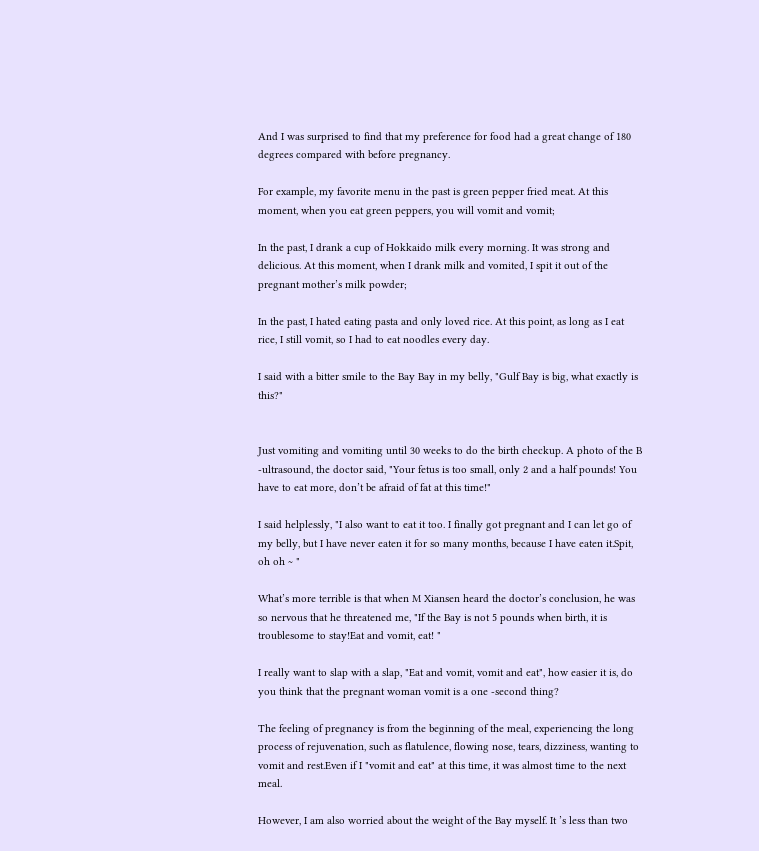And I was surprised to find that my preference for food had a great change of 180 degrees compared with before pregnancy.

For example, my favorite menu in the past is green pepper fried meat. At this moment, when you eat green peppers, you will vomit and vomit;

In the past, I drank a cup of Hokkaido milk every morning. It was strong and delicious. At this moment, when I drank milk and vomited, I spit it out of the pregnant mother’s milk powder;

In the past, I hated eating pasta and only loved rice. At this point, as long as I eat rice, I still vomit, so I had to eat noodles every day.

I said with a bitter smile to the Bay Bay in my belly, "Gulf Bay is big, what exactly is this?"


Just vomiting and vomiting until 30 weeks to do the birth checkup. A photo of the B -ultrasound, the doctor said, "Your fetus is too small, only 2 and a half pounds! You have to eat more, don’t be afraid of fat at this time!"

I said helplessly, "I also want to eat it too. I finally got pregnant and I can let go of my belly, but I have never eaten it for so many months, because I have eaten it.Spit, oh oh ~ "

What’s more terrible is that when M Xiansen heard the doctor’s conclusion, he was so nervous that he threatened me, "If the Bay is not 5 pounds when birth, it is troublesome to stay!Eat and vomit, eat! "

I really want to slap with a slap, "Eat and vomit, vomit and eat", how easier it is, do you think that the pregnant woman vomit is a one -second thing?

The feeling of pregnancy is from the beginning of the meal, experiencing the long process of rejuvenation, such as flatulence, flowing nose, tears, dizziness, wanting to vomit and rest.Even if I "vomit and eat" at this time, it was almost time to the next meal.

However, I am also worried about the weight of the Bay myself. It ’s less than two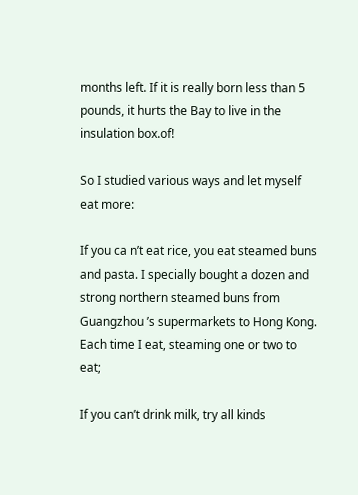months left. If it is really born less than 5 pounds, it hurts the Bay to live in the insulation box.of!

So I studied various ways and let myself eat more:

If you ca n’t eat rice, you eat steamed buns and pasta. I specially bought a dozen and strong northern steamed buns from Guangzhou ’s supermarkets to Hong Kong. Each time I eat, steaming one or two to eat;

If you can’t drink milk, try all kinds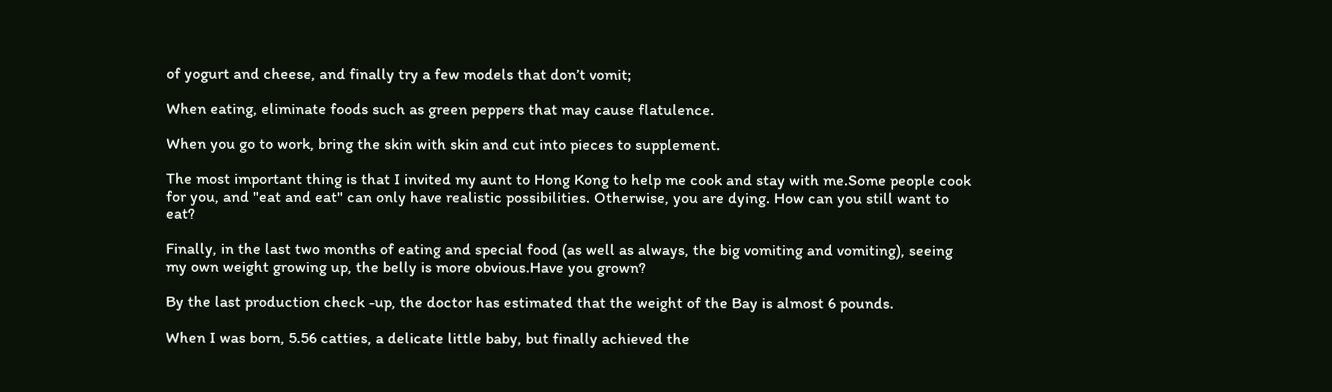of yogurt and cheese, and finally try a few models that don’t vomit;

When eating, eliminate foods such as green peppers that may cause flatulence.

When you go to work, bring the skin with skin and cut into pieces to supplement.

The most important thing is that I invited my aunt to Hong Kong to help me cook and stay with me.Some people cook for you, and "eat and eat" can only have realistic possibilities. Otherwise, you are dying. How can you still want to eat?

Finally, in the last two months of eating and special food (as well as always, the big vomiting and vomiting), seeing my own weight growing up, the belly is more obvious.Have you grown?

By the last production check -up, the doctor has estimated that the weight of the Bay is almost 6 pounds.

When I was born, 5.56 catties, a delicate little baby, but finally achieved the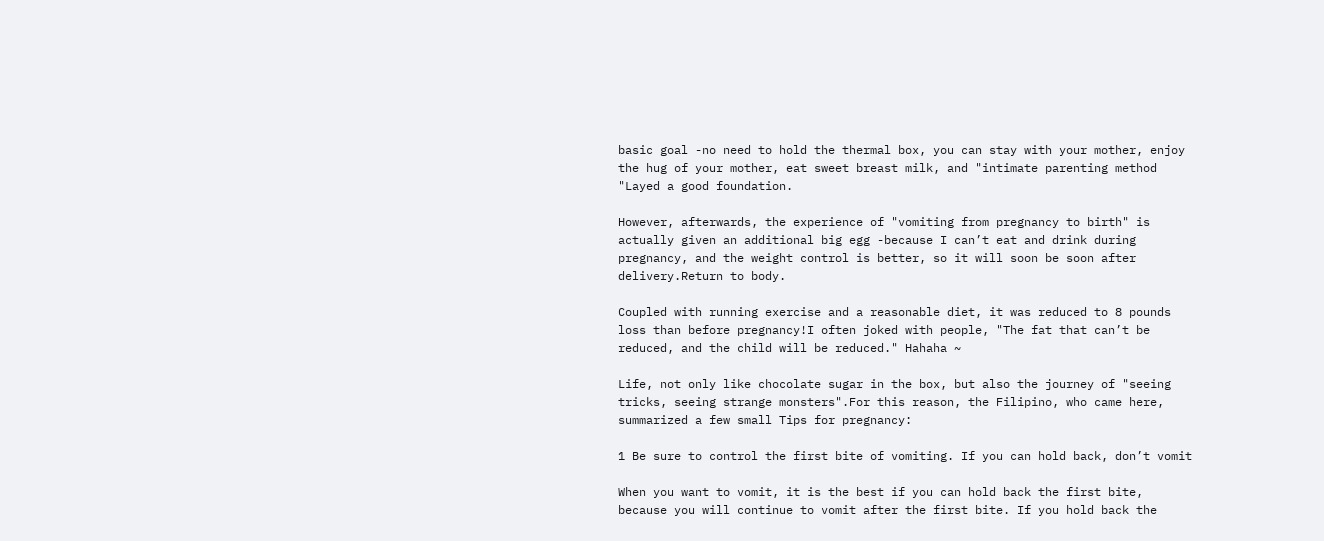basic goal -no need to hold the thermal box, you can stay with your mother, enjoy the hug of your mother, eat sweet breast milk, and "intimate parenting method "Layed a good foundation.

However, afterwards, the experience of "vomiting from pregnancy to birth" is actually given an additional big egg -because I can’t eat and drink during pregnancy, and the weight control is better, so it will soon be soon after delivery.Return to body.

Coupled with running exercise and a reasonable diet, it was reduced to 8 pounds loss than before pregnancy!I often joked with people, "The fat that can’t be reduced, and the child will be reduced." Hahaha ~

Life, not only like chocolate sugar in the box, but also the journey of "seeing tricks, seeing strange monsters".For this reason, the Filipino, who came here, summarized a few small Tips for pregnancy:

1 Be sure to control the first bite of vomiting. If you can hold back, don’t vomit

When you want to vomit, it is the best if you can hold back the first bite, because you will continue to vomit after the first bite. If you hold back the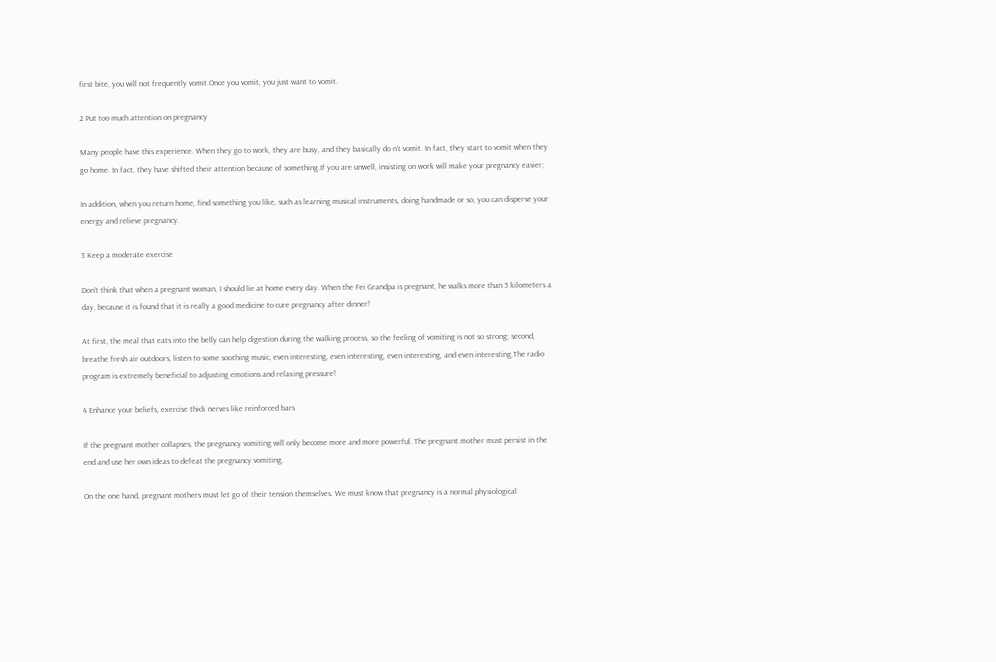first bite, you will not frequently vomit.Once you vomit, you just want to vomit.

2 Put too much attention on pregnancy

Many people have this experience. When they go to work, they are busy, and they basically do n’t vomit. In fact, they start to vomit when they go home. In fact, they have shifted their attention because of something.If you are unwell, insisting on work will make your pregnancy easier;

In addition, when you return home, find something you like, such as learning musical instruments, doing handmade or so, you can disperse your energy and relieve pregnancy.

3 Keep a moderate exercise

Don’t think that when a pregnant woman, I should lie at home every day. When the Fei Grandpa is pregnant, he walks more than 5 kilometers a day, because it is found that it is really a good medicine to cure pregnancy after dinner!

At first, the meal that eats into the belly can help digestion during the walking process, so the feeling of vomiting is not so strong; second, breathe fresh air outdoors, listen to some soothing music, even interesting, even interesting, even interesting, and even interesting.The radio program is extremely beneficial to adjusting emotions and relaxing pressure!

4 Enhance your beliefs, exercise thick nerves like reinforced bars

If the pregnant mother collapses, the pregnancy vomiting will only become more and more powerful. The pregnant mother must persist in the end and use her own ideas to defeat the pregnancy vomiting.

On the one hand, pregnant mothers must let go of their tension themselves. We must know that pregnancy is a normal physiological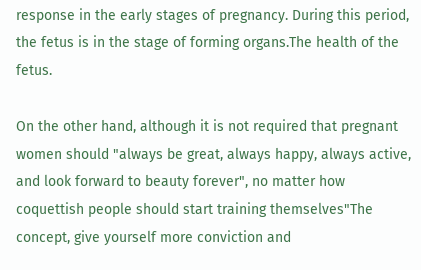response in the early stages of pregnancy. During this period, the fetus is in the stage of forming organs.The health of the fetus.

On the other hand, although it is not required that pregnant women should "always be great, always happy, always active, and look forward to beauty forever", no matter how coquettish people should start training themselves"The concept, give yourself more conviction and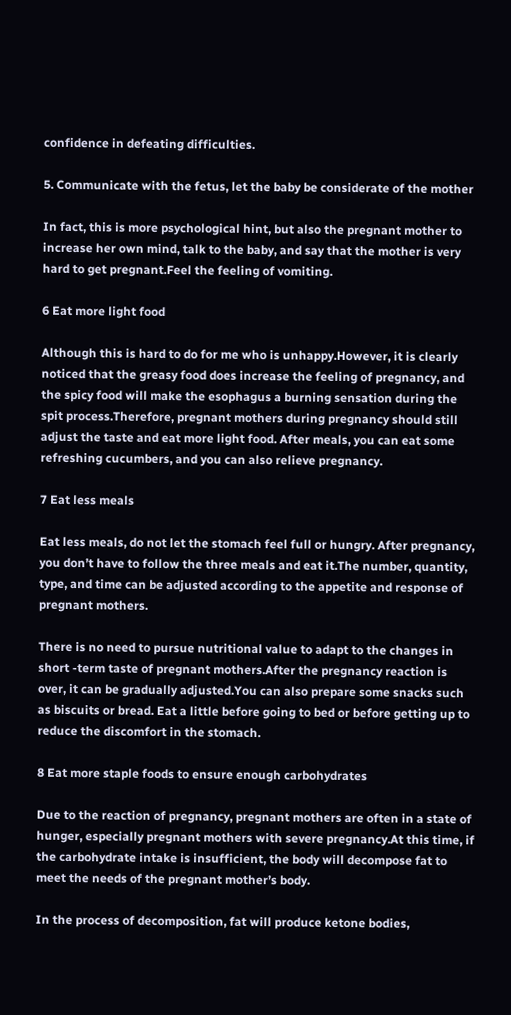confidence in defeating difficulties.

5. Communicate with the fetus, let the baby be considerate of the mother

In fact, this is more psychological hint, but also the pregnant mother to increase her own mind, talk to the baby, and say that the mother is very hard to get pregnant.Feel the feeling of vomiting.

6 Eat more light food

Although this is hard to do for me who is unhappy.However, it is clearly noticed that the greasy food does increase the feeling of pregnancy, and the spicy food will make the esophagus a burning sensation during the spit process.Therefore, pregnant mothers during pregnancy should still adjust the taste and eat more light food. After meals, you can eat some refreshing cucumbers, and you can also relieve pregnancy.

7 Eat less meals

Eat less meals, do not let the stomach feel full or hungry. After pregnancy, you don’t have to follow the three meals and eat it.The number, quantity, type, and time can be adjusted according to the appetite and response of pregnant mothers.

There is no need to pursue nutritional value to adapt to the changes in short -term taste of pregnant mothers.After the pregnancy reaction is over, it can be gradually adjusted.You can also prepare some snacks such as biscuits or bread. Eat a little before going to bed or before getting up to reduce the discomfort in the stomach.

8 Eat more staple foods to ensure enough carbohydrates

Due to the reaction of pregnancy, pregnant mothers are often in a state of hunger, especially pregnant mothers with severe pregnancy.At this time, if the carbohydrate intake is insufficient, the body will decompose fat to meet the needs of the pregnant mother’s body.

In the process of decomposition, fat will produce ketone bodies,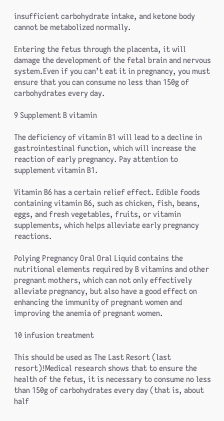insufficient carbohydrate intake, and ketone body cannot be metabolized normally.

Entering the fetus through the placenta, it will damage the development of the fetal brain and nervous system.Even if you can’t eat it in pregnancy, you must ensure that you can consume no less than 150g of carbohydrates every day.

9 Supplement B vitamin

The deficiency of vitamin B1 will lead to a decline in gastrointestinal function, which will increase the reaction of early pregnancy. Pay attention to supplement vitamin B1.

Vitamin B6 has a certain relief effect. Edible foods containing vitamin B6, such as chicken, fish, beans, eggs, and fresh vegetables, fruits, or vitamin supplements, which helps alleviate early pregnancy reactions.

Polying Pregnancy Oral Oral Liquid contains the nutritional elements required by B vitamins and other pregnant mothers, which can not only effectively alleviate pregnancy, but also have a good effect on enhancing the immunity of pregnant women and improving the anemia of pregnant women.

10 infusion treatment

This should be used as The Last Resort (last resort)!Medical research shows that to ensure the health of the fetus, it is necessary to consume no less than 150g of carbohydrates every day (that is, about half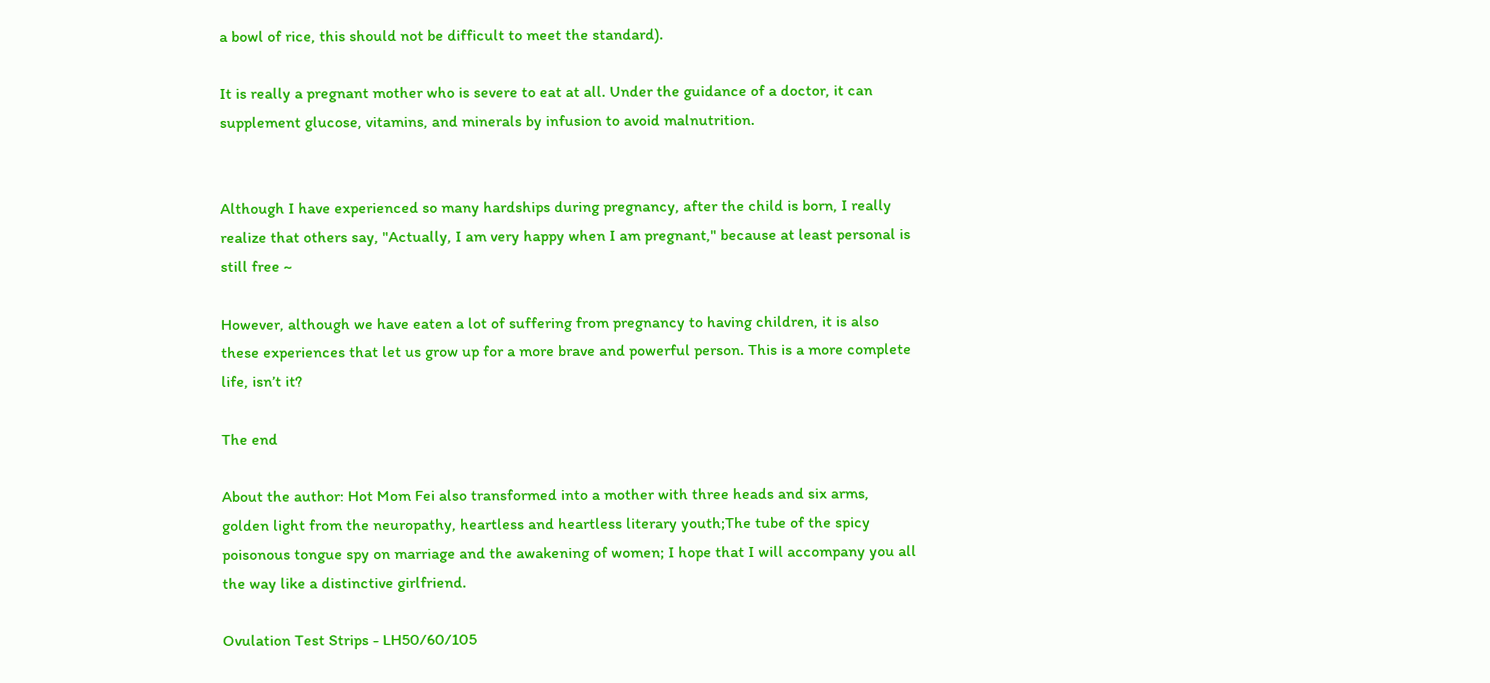a bowl of rice, this should not be difficult to meet the standard).

It is really a pregnant mother who is severe to eat at all. Under the guidance of a doctor, it can supplement glucose, vitamins, and minerals by infusion to avoid malnutrition.


Although I have experienced so many hardships during pregnancy, after the child is born, I really realize that others say, "Actually, I am very happy when I am pregnant," because at least personal is still free ~

However, although we have eaten a lot of suffering from pregnancy to having children, it is also these experiences that let us grow up for a more brave and powerful person. This is a more complete life, isn’t it?

The end

About the author: Hot Mom Fei also transformed into a mother with three heads and six arms, golden light from the neuropathy, heartless and heartless literary youth;The tube of the spicy poisonous tongue spy on marriage and the awakening of women; I hope that I will accompany you all the way like a distinctive girlfriend.

Ovulation Test Strips - LH50/60/105